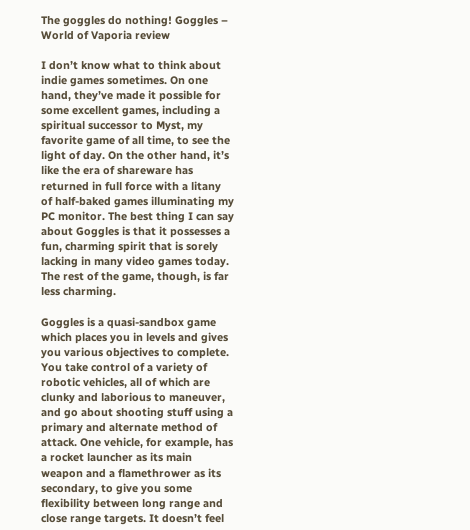The goggles do nothing! Goggles – World of Vaporia review

I don’t know what to think about indie games sometimes. On one hand, they’ve made it possible for some excellent games, including a spiritual successor to Myst, my favorite game of all time, to see the light of day. On the other hand, it’s like the era of shareware has returned in full force with a litany of half-baked games illuminating my PC monitor. The best thing I can say about Goggles is that it possesses a fun, charming spirit that is sorely lacking in many video games today. The rest of the game, though, is far less charming.

Goggles is a quasi-sandbox game which places you in levels and gives you various objectives to complete. You take control of a variety of robotic vehicles, all of which are clunky and laborious to maneuver, and go about shooting stuff using a primary and alternate method of attack. One vehicle, for example, has a rocket launcher as its main weapon and a flamethrower as its secondary, to give you some flexibility between long range and close range targets. It doesn’t feel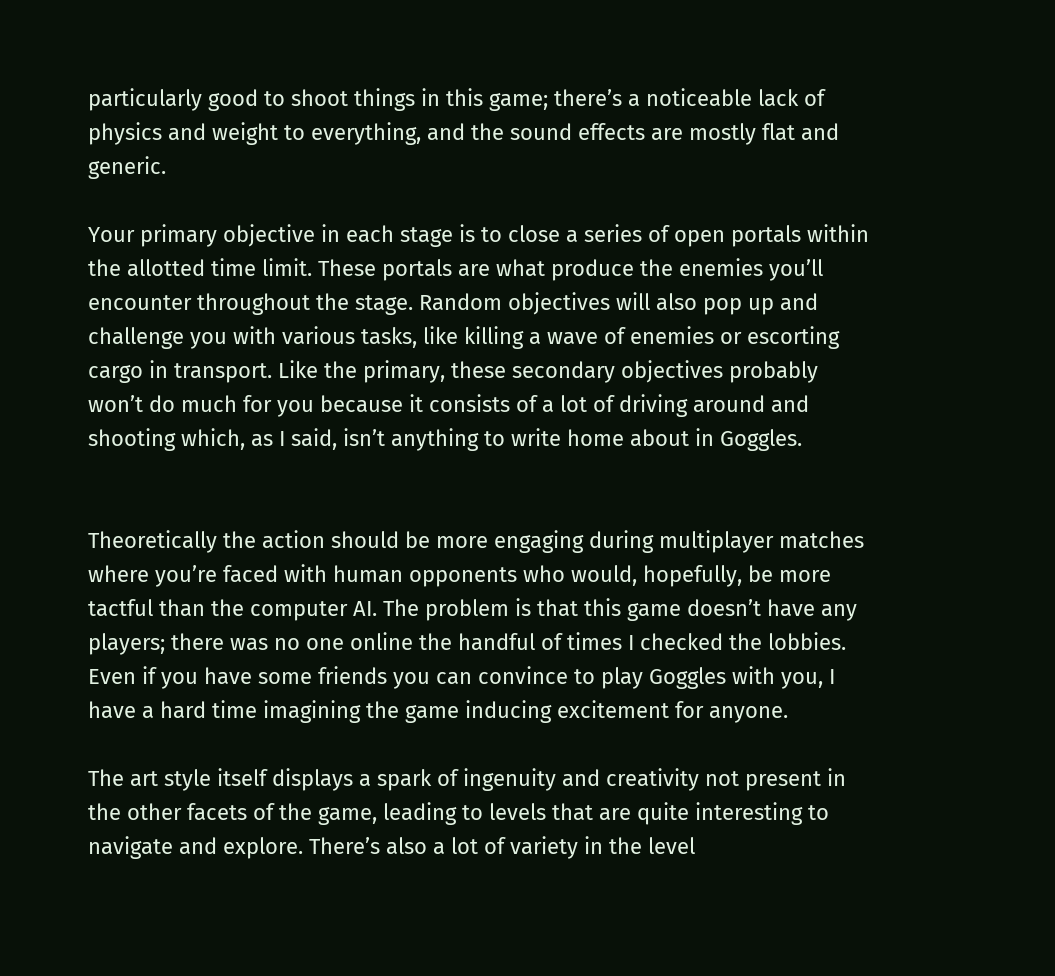particularly good to shoot things in this game; there’s a noticeable lack of physics and weight to everything, and the sound effects are mostly flat and generic.

Your primary objective in each stage is to close a series of open portals within the allotted time limit. These portals are what produce the enemies you’ll encounter throughout the stage. Random objectives will also pop up and challenge you with various tasks, like killing a wave of enemies or escorting cargo in transport. Like the primary, these secondary objectives probably won’t do much for you because it consists of a lot of driving around and shooting which, as I said, isn’t anything to write home about in Goggles.


Theoretically the action should be more engaging during multiplayer matches where you’re faced with human opponents who would, hopefully, be more tactful than the computer AI. The problem is that this game doesn’t have any players; there was no one online the handful of times I checked the lobbies. Even if you have some friends you can convince to play Goggles with you, I have a hard time imagining the game inducing excitement for anyone.

The art style itself displays a spark of ingenuity and creativity not present in the other facets of the game, leading to levels that are quite interesting to navigate and explore. There’s also a lot of variety in the level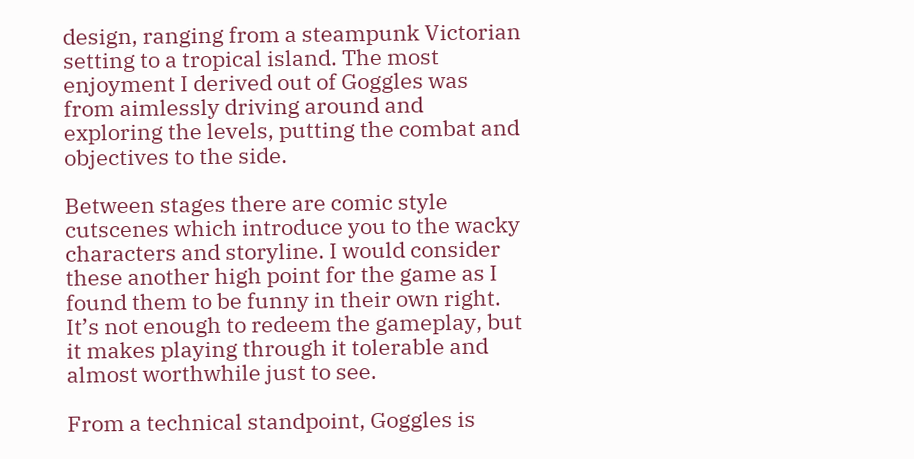design, ranging from a steampunk Victorian setting to a tropical island. The most enjoyment I derived out of Goggles was from aimlessly driving around and exploring the levels, putting the combat and objectives to the side.

Between stages there are comic style cutscenes which introduce you to the wacky characters and storyline. I would consider these another high point for the game as I found them to be funny in their own right. It’s not enough to redeem the gameplay, but it makes playing through it tolerable and almost worthwhile just to see.

From a technical standpoint, Goggles is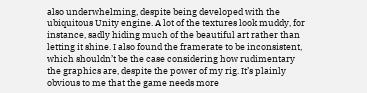also underwhelming, despite being developed with the ubiquitous Unity engine. A lot of the textures look muddy, for instance, sadly hiding much of the beautiful art rather than letting it shine. I also found the framerate to be inconsistent, which shouldn’t be the case considering how rudimentary the graphics are, despite the power of my rig. It’s plainly obvious to me that the game needs more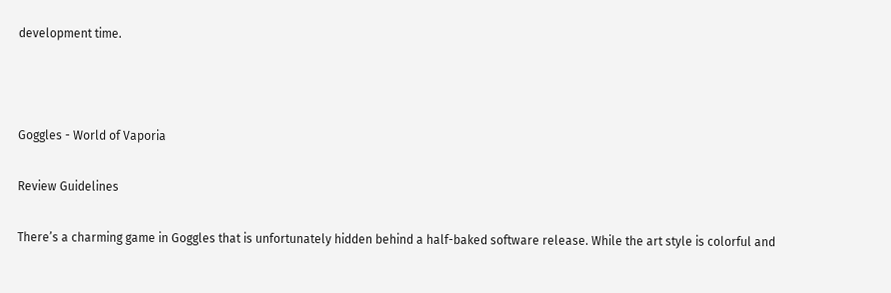development time.



Goggles - World of Vaporia

Review Guidelines

There’s a charming game in Goggles that is unfortunately hidden behind a half-baked software release. While the art style is colorful and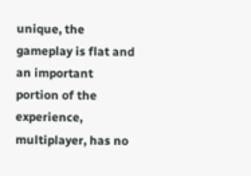unique, the gameplay is flat and an important portion of the experience, multiplayer, has no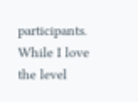participants. While I love the level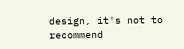design, it's not to recommend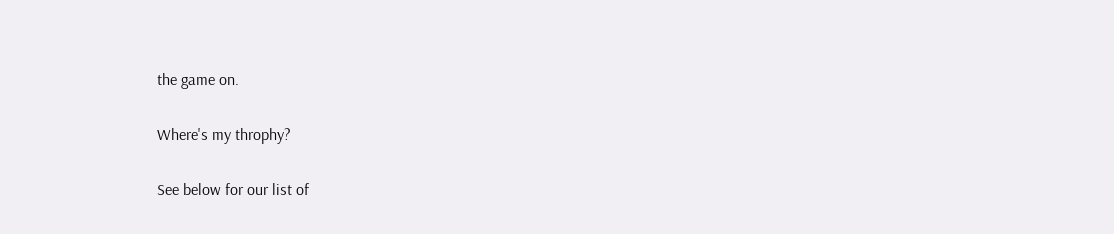the game on.

Where's my throphy?

See below for our list of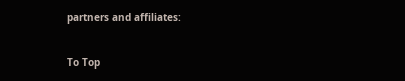partners and affiliates:


To Top